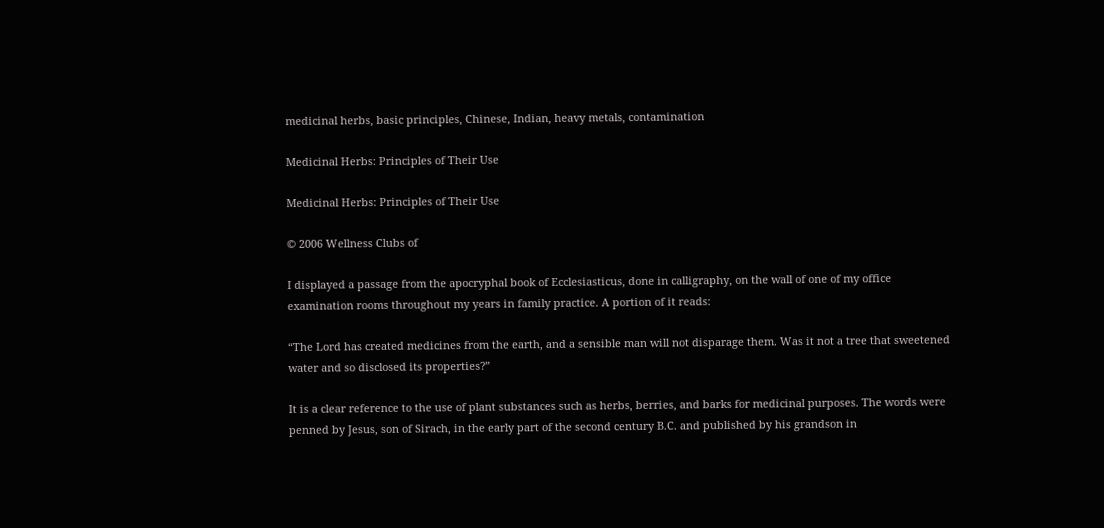medicinal herbs, basic principles, Chinese, Indian, heavy metals, contamination

Medicinal Herbs: Principles of Their Use

Medicinal Herbs: Principles of Their Use

© 2006 Wellness Clubs of

I displayed a passage from the apocryphal book of Ecclesiasticus, done in calligraphy, on the wall of one of my office examination rooms throughout my years in family practice. A portion of it reads:

“The Lord has created medicines from the earth, and a sensible man will not disparage them. Was it not a tree that sweetened water and so disclosed its properties?”

It is a clear reference to the use of plant substances such as herbs, berries, and barks for medicinal purposes. The words were penned by Jesus, son of Sirach, in the early part of the second century B.C. and published by his grandson in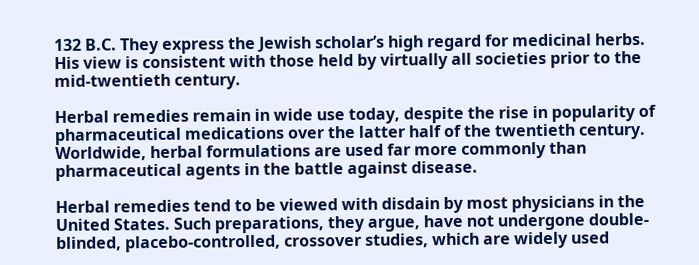132 B.C. They express the Jewish scholar’s high regard for medicinal herbs. His view is consistent with those held by virtually all societies prior to the mid-twentieth century.

Herbal remedies remain in wide use today, despite the rise in popularity of pharmaceutical medications over the latter half of the twentieth century. Worldwide, herbal formulations are used far more commonly than pharmaceutical agents in the battle against disease.

Herbal remedies tend to be viewed with disdain by most physicians in the United States. Such preparations, they argue, have not undergone double-blinded, placebo-controlled, crossover studies, which are widely used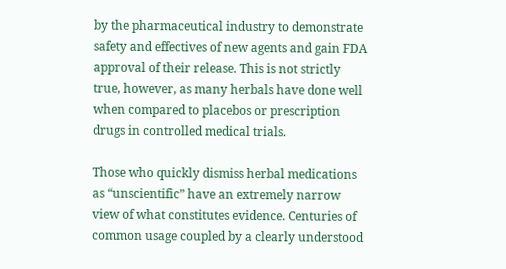by the pharmaceutical industry to demonstrate safety and effectives of new agents and gain FDA approval of their release. This is not strictly true, however, as many herbals have done well when compared to placebos or prescription drugs in controlled medical trials.

Those who quickly dismiss herbal medications as “unscientific” have an extremely narrow view of what constitutes evidence. Centuries of common usage coupled by a clearly understood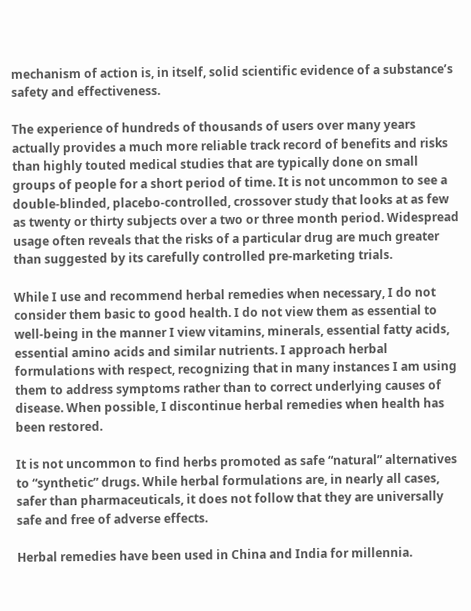mechanism of action is, in itself, solid scientific evidence of a substance’s safety and effectiveness.

The experience of hundreds of thousands of users over many years actually provides a much more reliable track record of benefits and risks than highly touted medical studies that are typically done on small groups of people for a short period of time. It is not uncommon to see a double-blinded, placebo-controlled, crossover study that looks at as few as twenty or thirty subjects over a two or three month period. Widespread usage often reveals that the risks of a particular drug are much greater than suggested by its carefully controlled pre-marketing trials.

While I use and recommend herbal remedies when necessary, I do not consider them basic to good health. I do not view them as essential to well-being in the manner I view vitamins, minerals, essential fatty acids, essential amino acids and similar nutrients. I approach herbal formulations with respect, recognizing that in many instances I am using them to address symptoms rather than to correct underlying causes of disease. When possible, I discontinue herbal remedies when health has been restored.

It is not uncommon to find herbs promoted as safe “natural” alternatives to “synthetic” drugs. While herbal formulations are, in nearly all cases, safer than pharmaceuticals, it does not follow that they are universally safe and free of adverse effects.

Herbal remedies have been used in China and India for millennia.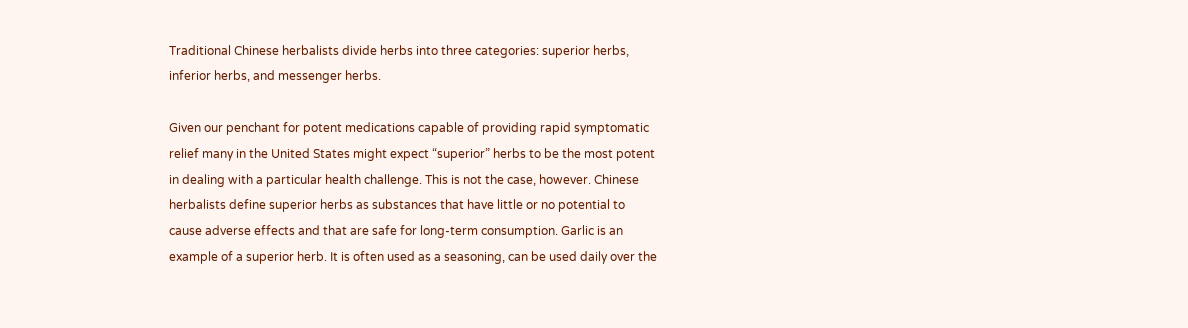Traditional Chinese herbalists divide herbs into three categories: superior herbs, inferior herbs, and messenger herbs.

Given our penchant for potent medications capable of providing rapid symptomatic relief many in the United States might expect “superior” herbs to be the most potent in dealing with a particular health challenge. This is not the case, however. Chinese herbalists define superior herbs as substances that have little or no potential to cause adverse effects and that are safe for long-term consumption. Garlic is an example of a superior herb. It is often used as a seasoning, can be used daily over the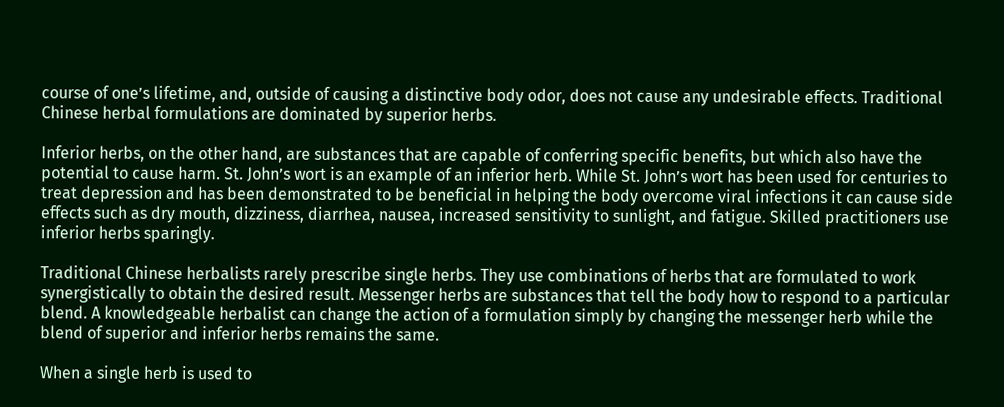course of one’s lifetime, and, outside of causing a distinctive body odor, does not cause any undesirable effects. Traditional Chinese herbal formulations are dominated by superior herbs.

Inferior herbs, on the other hand, are substances that are capable of conferring specific benefits, but which also have the potential to cause harm. St. John’s wort is an example of an inferior herb. While St. John’s wort has been used for centuries to treat depression and has been demonstrated to be beneficial in helping the body overcome viral infections it can cause side effects such as dry mouth, dizziness, diarrhea, nausea, increased sensitivity to sunlight, and fatigue. Skilled practitioners use inferior herbs sparingly.

Traditional Chinese herbalists rarely prescribe single herbs. They use combinations of herbs that are formulated to work synergistically to obtain the desired result. Messenger herbs are substances that tell the body how to respond to a particular blend. A knowledgeable herbalist can change the action of a formulation simply by changing the messenger herb while the blend of superior and inferior herbs remains the same.

When a single herb is used to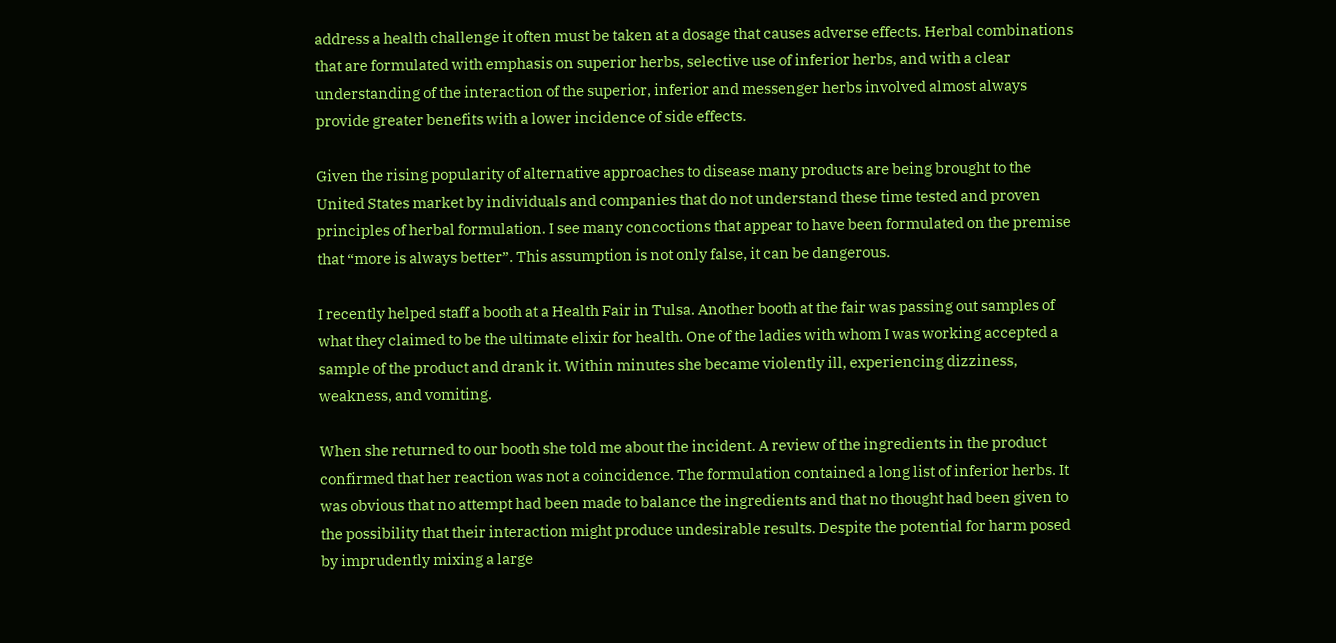address a health challenge it often must be taken at a dosage that causes adverse effects. Herbal combinations that are formulated with emphasis on superior herbs, selective use of inferior herbs, and with a clear understanding of the interaction of the superior, inferior and messenger herbs involved almost always provide greater benefits with a lower incidence of side effects.

Given the rising popularity of alternative approaches to disease many products are being brought to the United States market by individuals and companies that do not understand these time tested and proven principles of herbal formulation. I see many concoctions that appear to have been formulated on the premise that “more is always better”. This assumption is not only false, it can be dangerous.

I recently helped staff a booth at a Health Fair in Tulsa. Another booth at the fair was passing out samples of what they claimed to be the ultimate elixir for health. One of the ladies with whom I was working accepted a sample of the product and drank it. Within minutes she became violently ill, experiencing dizziness, weakness, and vomiting.

When she returned to our booth she told me about the incident. A review of the ingredients in the product confirmed that her reaction was not a coincidence. The formulation contained a long list of inferior herbs. It was obvious that no attempt had been made to balance the ingredients and that no thought had been given to the possibility that their interaction might produce undesirable results. Despite the potential for harm posed by imprudently mixing a large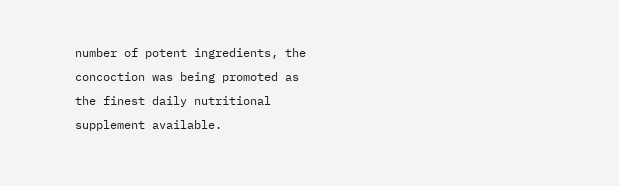number of potent ingredients, the concoction was being promoted as the finest daily nutritional supplement available.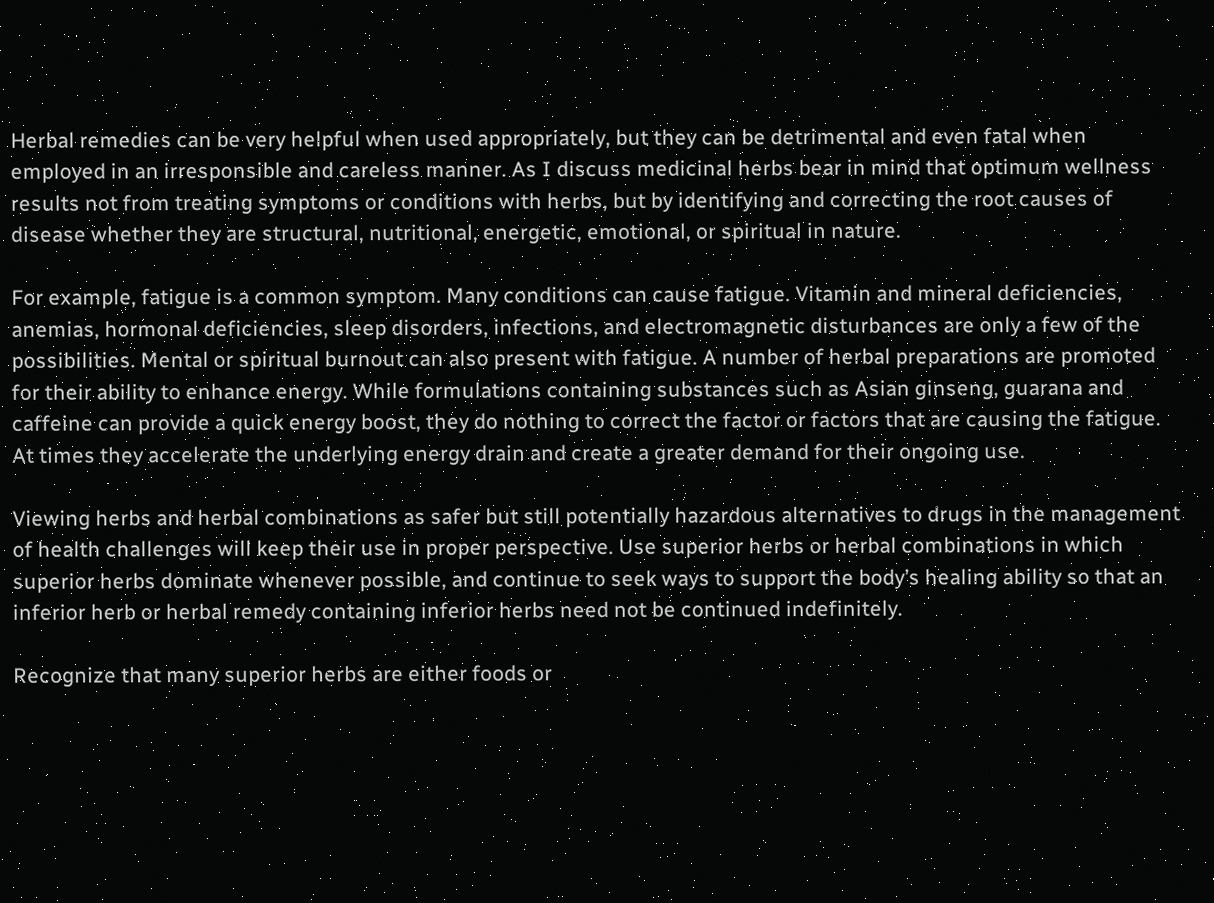Herbal remedies can be very helpful when used appropriately, but they can be detrimental and even fatal when employed in an irresponsible and careless manner. As I discuss medicinal herbs bear in mind that optimum wellness results not from treating symptoms or conditions with herbs, but by identifying and correcting the root causes of disease whether they are structural, nutritional, energetic, emotional, or spiritual in nature.

For example, fatigue is a common symptom. Many conditions can cause fatigue. Vitamin and mineral deficiencies, anemias, hormonal deficiencies, sleep disorders, infections, and electromagnetic disturbances are only a few of the possibilities. Mental or spiritual burnout can also present with fatigue. A number of herbal preparations are promoted for their ability to enhance energy. While formulations containing substances such as Asian ginseng, guarana and caffeine can provide a quick energy boost, they do nothing to correct the factor or factors that are causing the fatigue. At times they accelerate the underlying energy drain and create a greater demand for their ongoing use.

Viewing herbs and herbal combinations as safer but still potentially hazardous alternatives to drugs in the management of health challenges will keep their use in proper perspective. Use superior herbs or herbal combinations in which superior herbs dominate whenever possible, and continue to seek ways to support the body’s healing ability so that an inferior herb or herbal remedy containing inferior herbs need not be continued indefinitely.

Recognize that many superior herbs are either foods or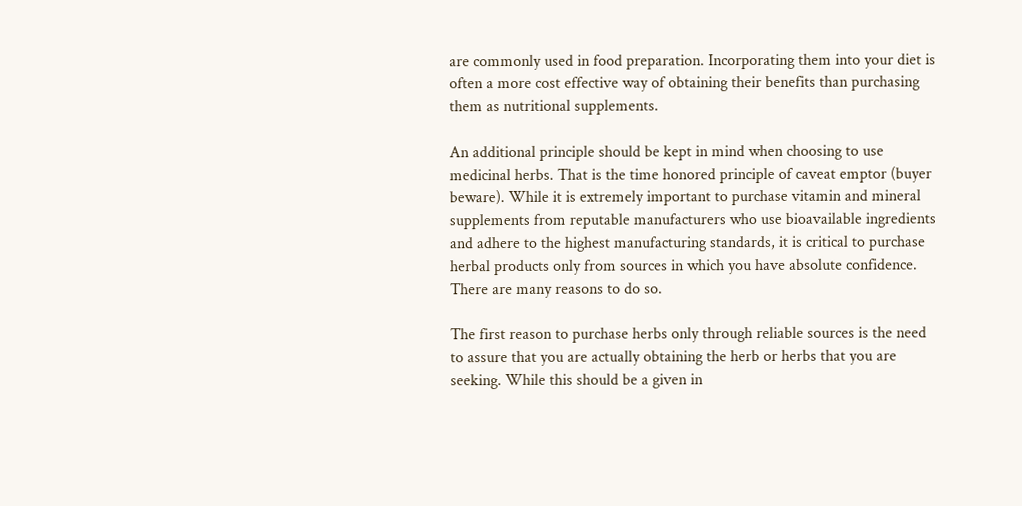are commonly used in food preparation. Incorporating them into your diet is often a more cost effective way of obtaining their benefits than purchasing them as nutritional supplements.

An additional principle should be kept in mind when choosing to use medicinal herbs. That is the time honored principle of caveat emptor (buyer beware). While it is extremely important to purchase vitamin and mineral supplements from reputable manufacturers who use bioavailable ingredients and adhere to the highest manufacturing standards, it is critical to purchase herbal products only from sources in which you have absolute confidence. There are many reasons to do so.

The first reason to purchase herbs only through reliable sources is the need to assure that you are actually obtaining the herb or herbs that you are seeking. While this should be a given in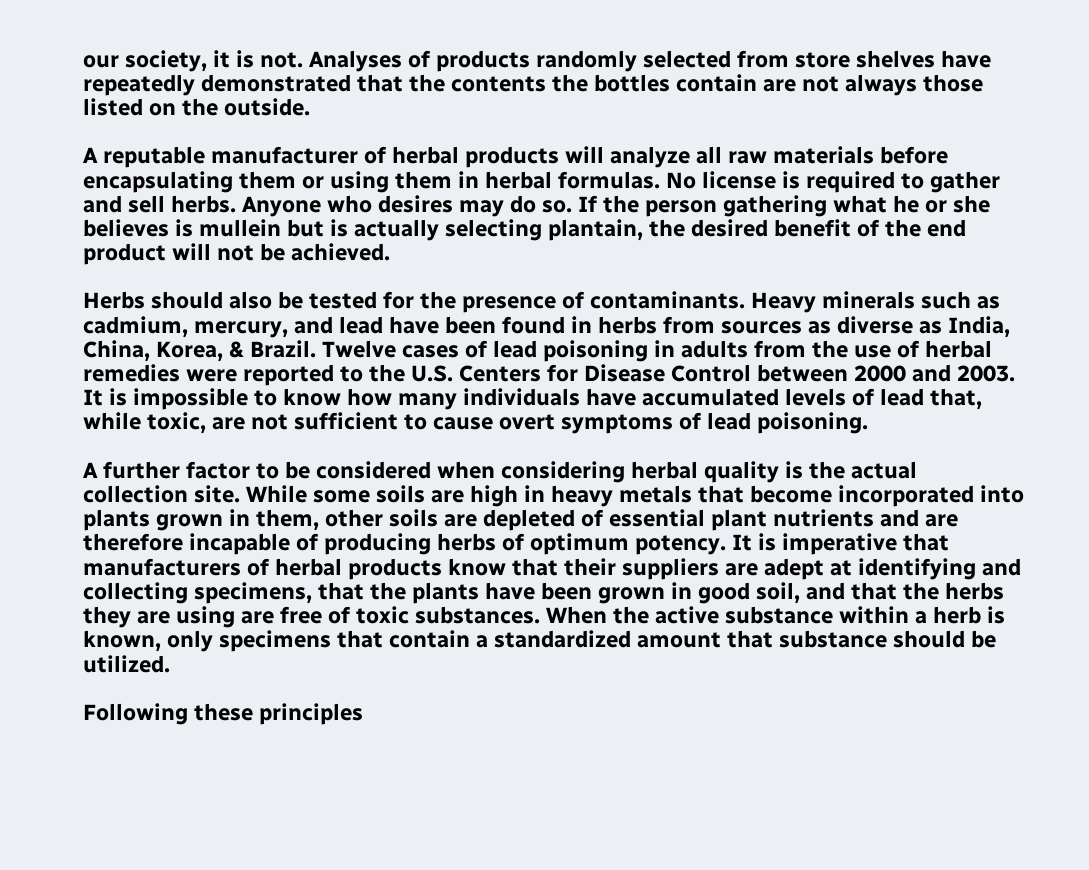our society, it is not. Analyses of products randomly selected from store shelves have repeatedly demonstrated that the contents the bottles contain are not always those listed on the outside.

A reputable manufacturer of herbal products will analyze all raw materials before encapsulating them or using them in herbal formulas. No license is required to gather and sell herbs. Anyone who desires may do so. If the person gathering what he or she believes is mullein but is actually selecting plantain, the desired benefit of the end product will not be achieved.

Herbs should also be tested for the presence of contaminants. Heavy minerals such as cadmium, mercury, and lead have been found in herbs from sources as diverse as India, China, Korea, & Brazil. Twelve cases of lead poisoning in adults from the use of herbal remedies were reported to the U.S. Centers for Disease Control between 2000 and 2003. It is impossible to know how many individuals have accumulated levels of lead that, while toxic, are not sufficient to cause overt symptoms of lead poisoning.

A further factor to be considered when considering herbal quality is the actual collection site. While some soils are high in heavy metals that become incorporated into plants grown in them, other soils are depleted of essential plant nutrients and are therefore incapable of producing herbs of optimum potency. It is imperative that manufacturers of herbal products know that their suppliers are adept at identifying and collecting specimens, that the plants have been grown in good soil, and that the herbs they are using are free of toxic substances. When the active substance within a herb is known, only specimens that contain a standardized amount that substance should be utilized.

Following these principles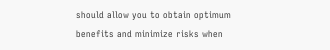should allow you to obtain optimum benefits and minimize risks when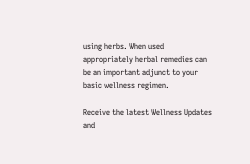using herbs. When used appropriately herbal remedies can be an important adjunct to your basic wellness regimen.

Receive the latest Wellness Updates and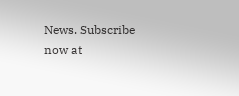News. Subscribe now at